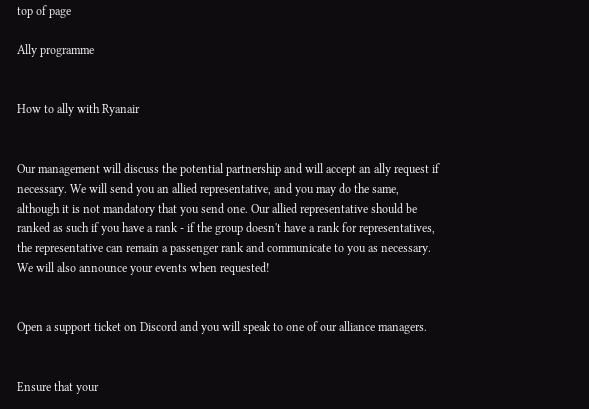top of page

Ally programme


How to ally with Ryanair


Our management will discuss the potential partnership and will accept an ally request if necessary. We will send you an allied representative, and you may do the same, although it is not mandatory that you send one. Our allied representative should be ranked as such if you have a rank - if the group doesn't have a rank for representatives, the representative can remain a passenger rank and communicate to you as necessary. We will also announce your events when requested!


Open a support ticket on Discord and you will speak to one of our alliance managers.


Ensure that your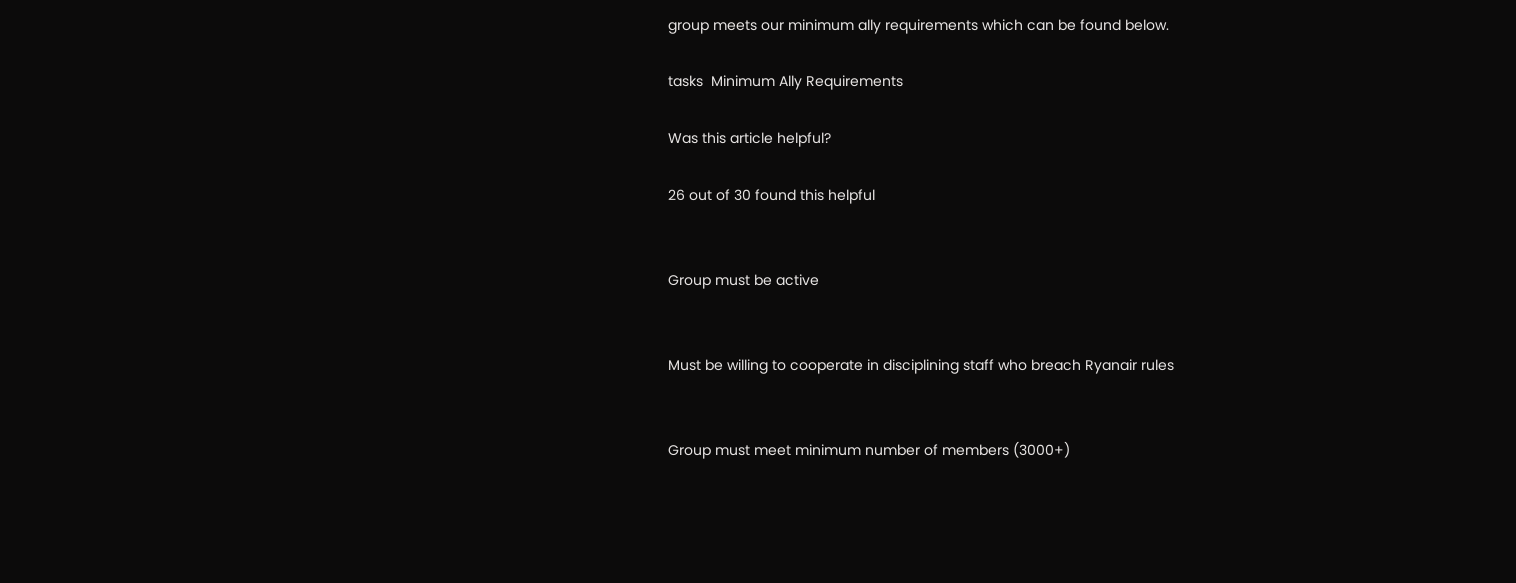group meets our minimum ally requirements which can be found below.

tasks  Minimum Ally Requirements

Was this article helpful?

26 out of 30 found this helpful


Group must be active


Must be willing to cooperate in disciplining staff who breach Ryanair rules


Group must meet minimum number of members (3000+)